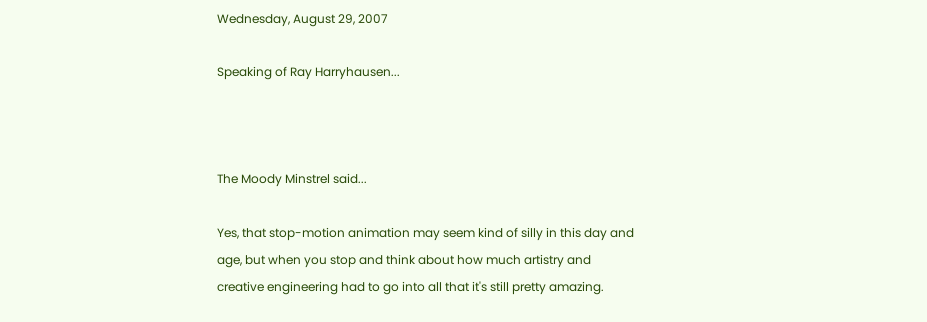Wednesday, August 29, 2007

Speaking of Ray Harryhausen...



The Moody Minstrel said...

Yes, that stop-motion animation may seem kind of silly in this day and age, but when you stop and think about how much artistry and creative engineering had to go into all that it's still pretty amazing.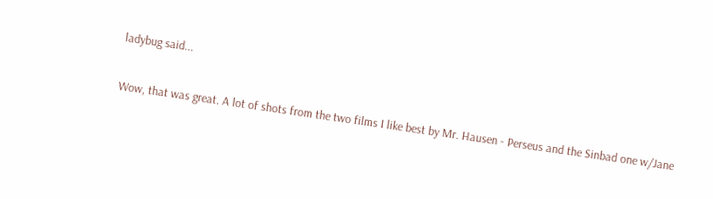ladybug said...

Wow, that was great. A lot of shots from the two films I like best by Mr. Hausen - Perseus and the Sinbad one w/Jane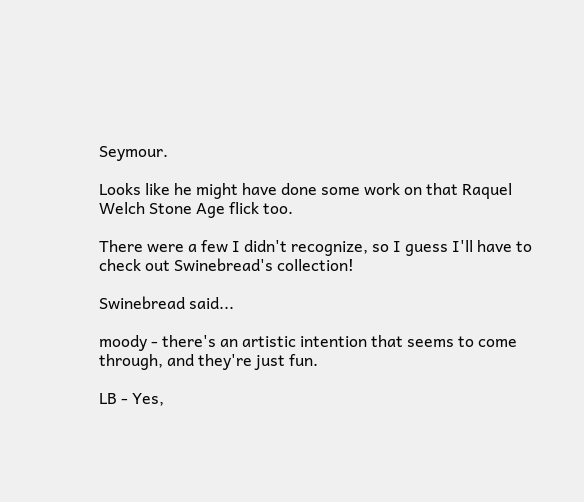Seymour.

Looks like he might have done some work on that Raquel Welch Stone Age flick too.

There were a few I didn't recognize, so I guess I'll have to check out Swinebread's collection!

Swinebread said...

moody - there's an artistic intention that seems to come through, and they're just fun.

LB - Yes,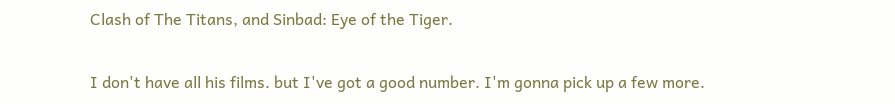Clash of The Titans, and Sinbad: Eye of the Tiger.

I don't have all his films. but I've got a good number. I'm gonna pick up a few more.